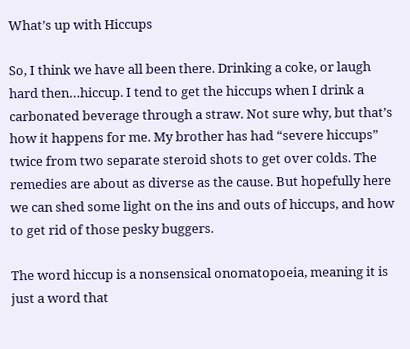What’s up with Hiccups

So, I think we have all been there. Drinking a coke, or laugh hard then…hiccup. I tend to get the hiccups when I drink a carbonated beverage through a straw. Not sure why, but that’s how it happens for me. My brother has had “severe hiccups” twice from two separate steroid shots to get over colds. The remedies are about as diverse as the cause. But hopefully here we can shed some light on the ins and outs of hiccups, and how to get rid of those pesky buggers.

The word hiccup is a nonsensical onomatopoeia, meaning it is just a word that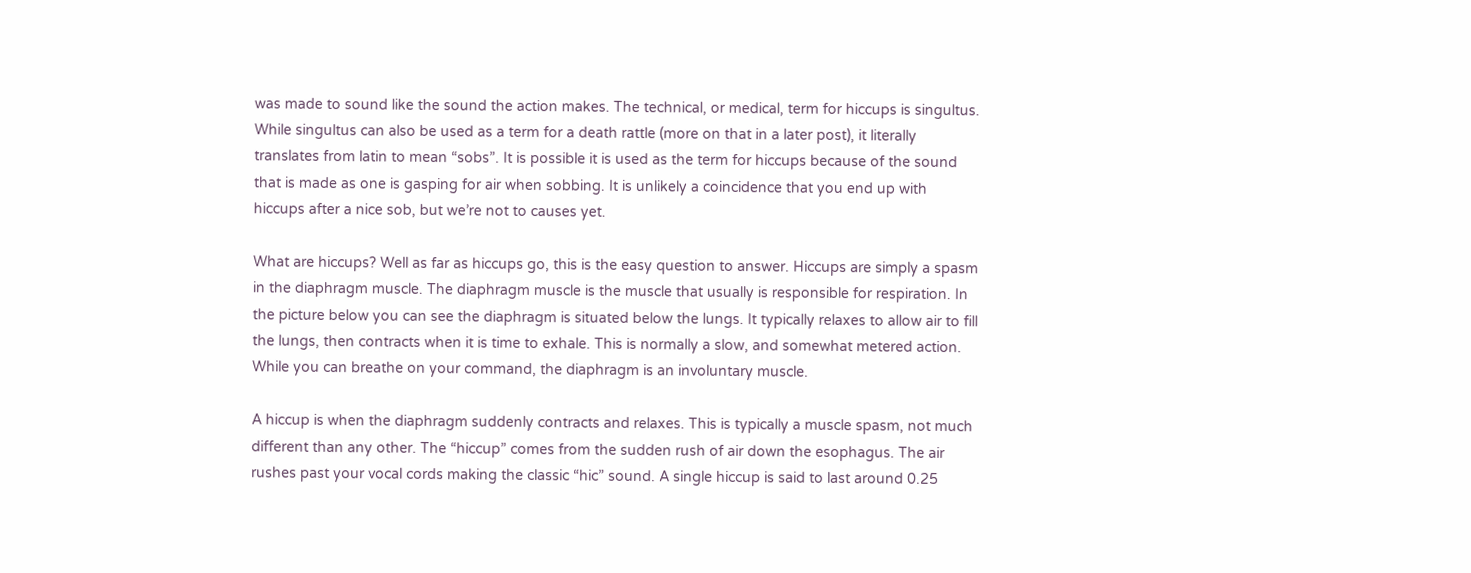was made to sound like the sound the action makes. The technical, or medical, term for hiccups is singultus. While singultus can also be used as a term for a death rattle (more on that in a later post), it literally translates from latin to mean “sobs”. It is possible it is used as the term for hiccups because of the sound that is made as one is gasping for air when sobbing. It is unlikely a coincidence that you end up with hiccups after a nice sob, but we’re not to causes yet.

What are hiccups? Well as far as hiccups go, this is the easy question to answer. Hiccups are simply a spasm in the diaphragm muscle. The diaphragm muscle is the muscle that usually is responsible for respiration. In the picture below you can see the diaphragm is situated below the lungs. It typically relaxes to allow air to fill the lungs, then contracts when it is time to exhale. This is normally a slow, and somewhat metered action. While you can breathe on your command, the diaphragm is an involuntary muscle.

A hiccup is when the diaphragm suddenly contracts and relaxes. This is typically a muscle spasm, not much different than any other. The “hiccup” comes from the sudden rush of air down the esophagus. The air rushes past your vocal cords making the classic “hic” sound. A single hiccup is said to last around 0.25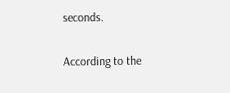seconds.

According to the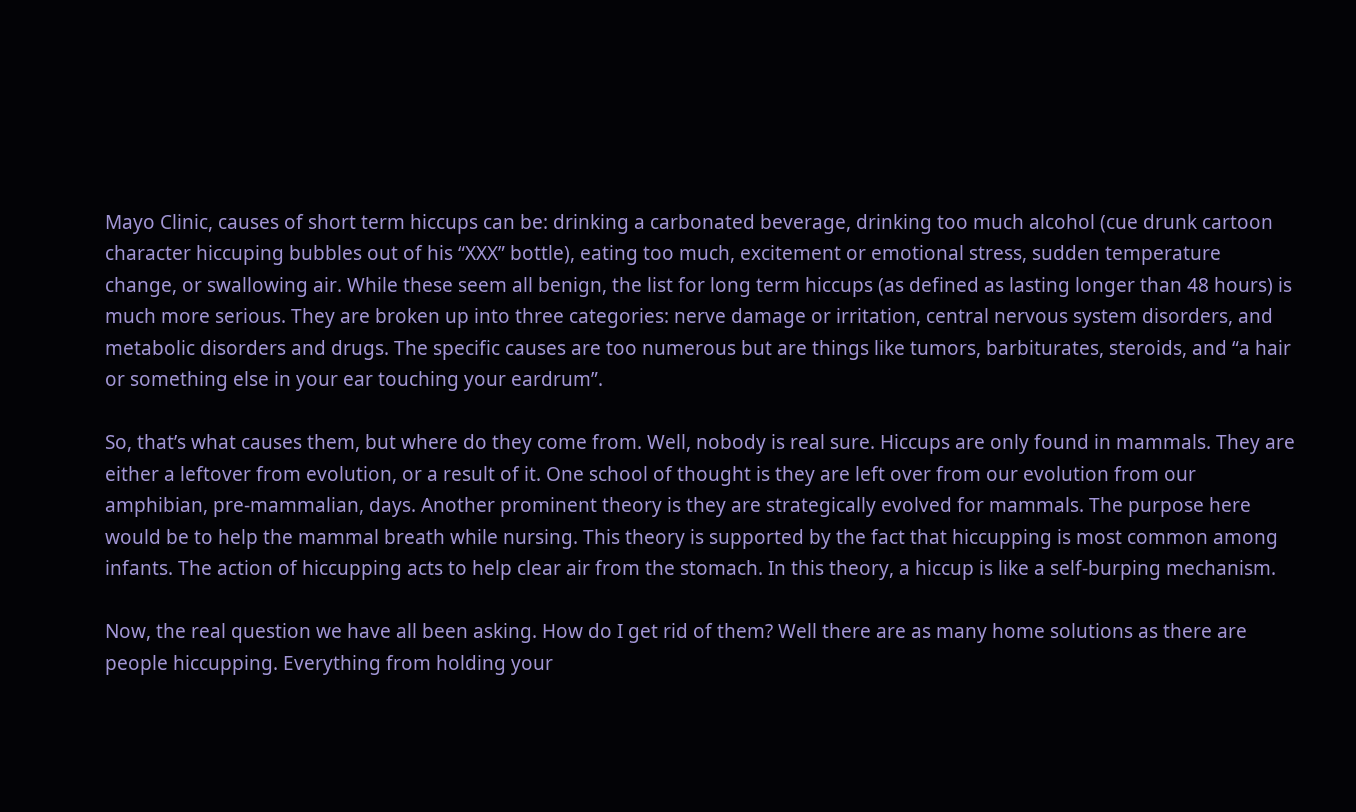Mayo Clinic, causes of short term hiccups can be: drinking a carbonated beverage, drinking too much alcohol (cue drunk cartoon character hiccuping bubbles out of his “XXX” bottle), eating too much, excitement or emotional stress, sudden temperature change, or swallowing air. While these seem all benign, the list for long term hiccups (as defined as lasting longer than 48 hours) is much more serious. They are broken up into three categories: nerve damage or irritation, central nervous system disorders, and metabolic disorders and drugs. The specific causes are too numerous but are things like tumors, barbiturates, steroids, and “a hair or something else in your ear touching your eardrum”.

So, that’s what causes them, but where do they come from. Well, nobody is real sure. Hiccups are only found in mammals. They are either a leftover from evolution, or a result of it. One school of thought is they are left over from our evolution from our amphibian, pre-mammalian, days. Another prominent theory is they are strategically evolved for mammals. The purpose here would be to help the mammal breath while nursing. This theory is supported by the fact that hiccupping is most common among infants. The action of hiccupping acts to help clear air from the stomach. In this theory, a hiccup is like a self-burping mechanism.

Now, the real question we have all been asking. How do I get rid of them? Well there are as many home solutions as there are people hiccupping. Everything from holding your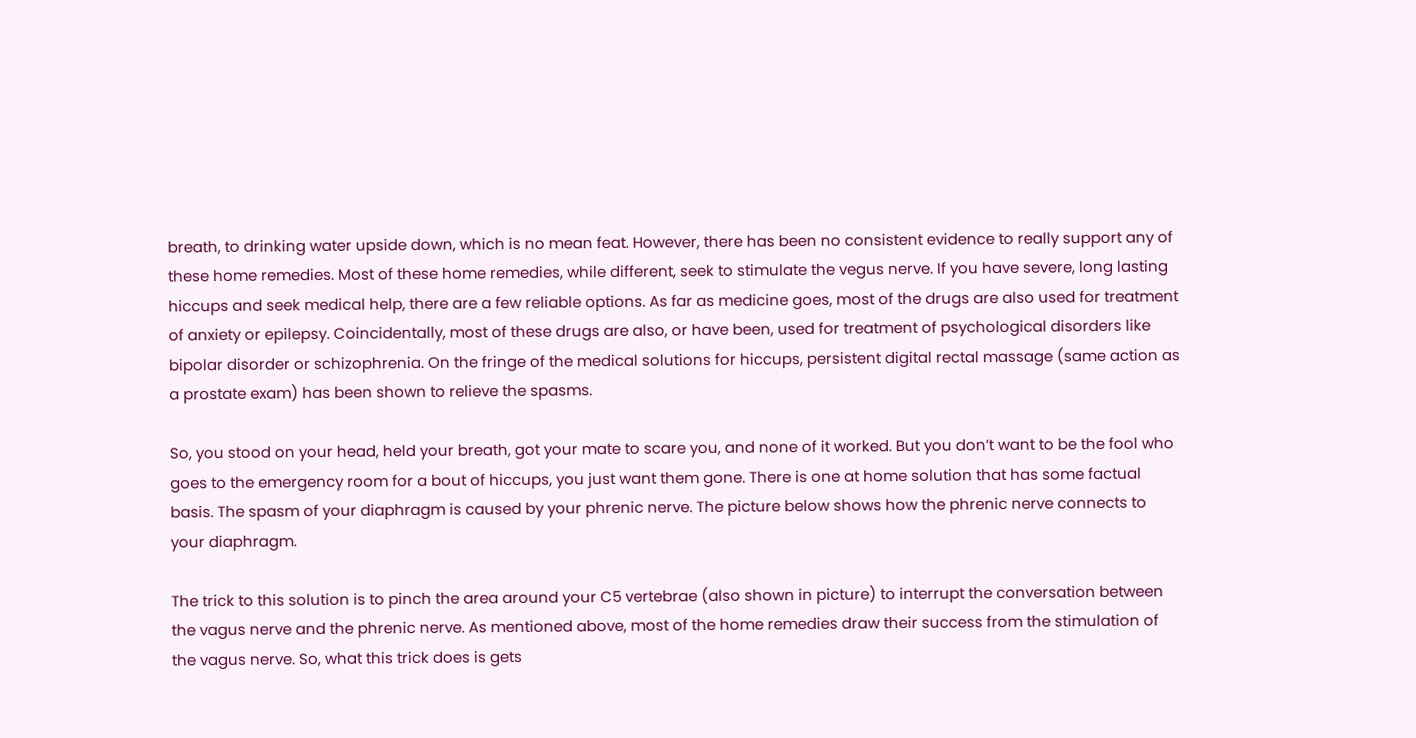breath, to drinking water upside down, which is no mean feat. However, there has been no consistent evidence to really support any of these home remedies. Most of these home remedies, while different, seek to stimulate the vegus nerve. If you have severe, long lasting hiccups and seek medical help, there are a few reliable options. As far as medicine goes, most of the drugs are also used for treatment of anxiety or epilepsy. Coincidentally, most of these drugs are also, or have been, used for treatment of psychological disorders like bipolar disorder or schizophrenia. On the fringe of the medical solutions for hiccups, persistent digital rectal massage (same action as a prostate exam) has been shown to relieve the spasms.

So, you stood on your head, held your breath, got your mate to scare you, and none of it worked. But you don’t want to be the fool who goes to the emergency room for a bout of hiccups, you just want them gone. There is one at home solution that has some factual basis. The spasm of your diaphragm is caused by your phrenic nerve. The picture below shows how the phrenic nerve connects to your diaphragm.

The trick to this solution is to pinch the area around your C5 vertebrae (also shown in picture) to interrupt the conversation between the vagus nerve and the phrenic nerve. As mentioned above, most of the home remedies draw their success from the stimulation of the vagus nerve. So, what this trick does is gets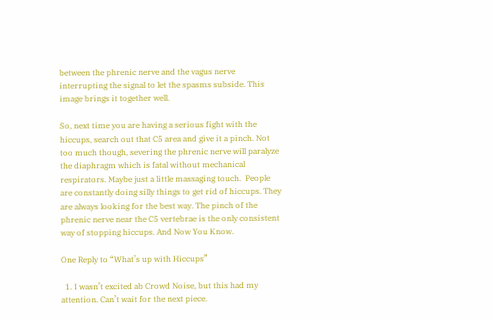between the phrenic nerve and the vagus nerve interrupting the signal to let the spasms subside. This image brings it together well.

So, next time you are having a serious fight with the hiccups, search out that C5 area and give it a pinch. Not too much though, severing the phrenic nerve will paralyze the diaphragm which is fatal without mechanical respirators. Maybe just a little massaging touch.  People are constantly doing silly things to get rid of hiccups. They are always looking for the best way. The pinch of the phrenic nerve near the C5 vertebrae is the only consistent way of stopping hiccups. And Now You Know.

One Reply to “What’s up with Hiccups”

  1. I wasn’t excited ab Crowd Noise, but this had my attention. Can’t wait for the next piece.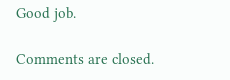Good job.

Comments are closed.